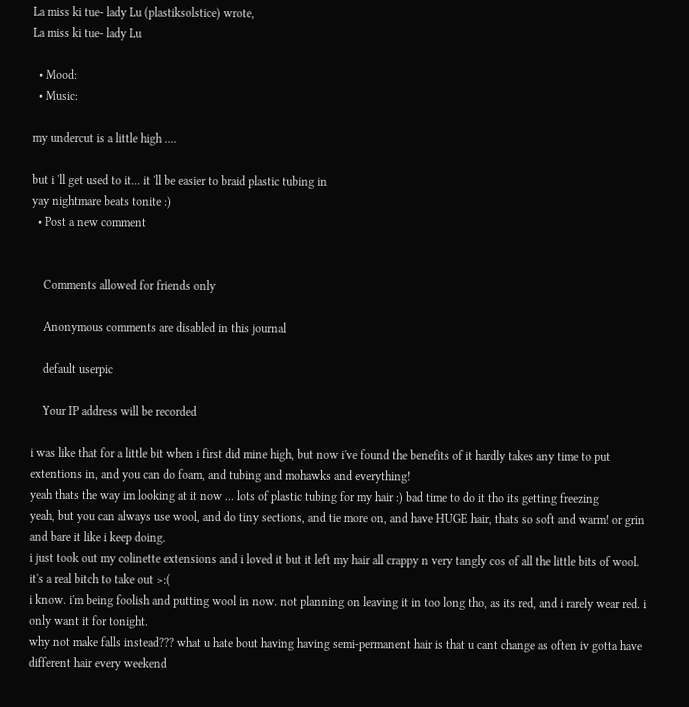La miss ki tue- lady Lu (plastiksolstice) wrote,
La miss ki tue- lady Lu

  • Mood:
  • Music:

my undercut is a little high ....

but i 'll get used to it... it 'll be easier to braid plastic tubing in
yay nightmare beats tonite :)
  • Post a new comment


    Comments allowed for friends only

    Anonymous comments are disabled in this journal

    default userpic

    Your IP address will be recorded

i was like that for a little bit when i first did mine high, but now i've found the benefits of it hardly takes any time to put extentions in, and you can do foam, and tubing and mohawks and everything!
yeah thats the way im looking at it now ... lots of plastic tubing for my hair :) bad time to do it tho its getting freezing
yeah, but you can always use wool, and do tiny sections, and tie more on, and have HUGE hair, thats so soft and warm! or grin and bare it like i keep doing.
i just took out my colinette extensions and i loved it but it left my hair all crappy n very tangly cos of all the little bits of wool. it's a real bitch to take out >:(
i know. i'm being foolish and putting wool in now. not planning on leaving it in too long tho, as its red, and i rarely wear red. i only want it for tonight.
why not make falls instead??? what u hate bout having having semi-permanent hair is that u cant change as often iv gotta have different hair every weekend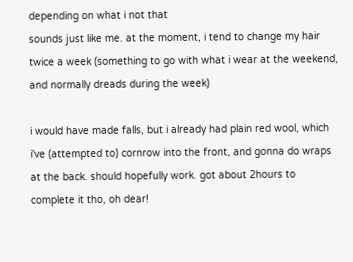depending on what i not that
sounds just like me. at the moment, i tend to change my hair twice a week (something to go with what i wear at the weekend, and normally dreads during the week)

i would have made falls, but i already had plain red wool, which i've (attempted to) cornrow into the front, and gonna do wraps at the back. should hopefully work. got about 2hours to complete it tho, oh dear!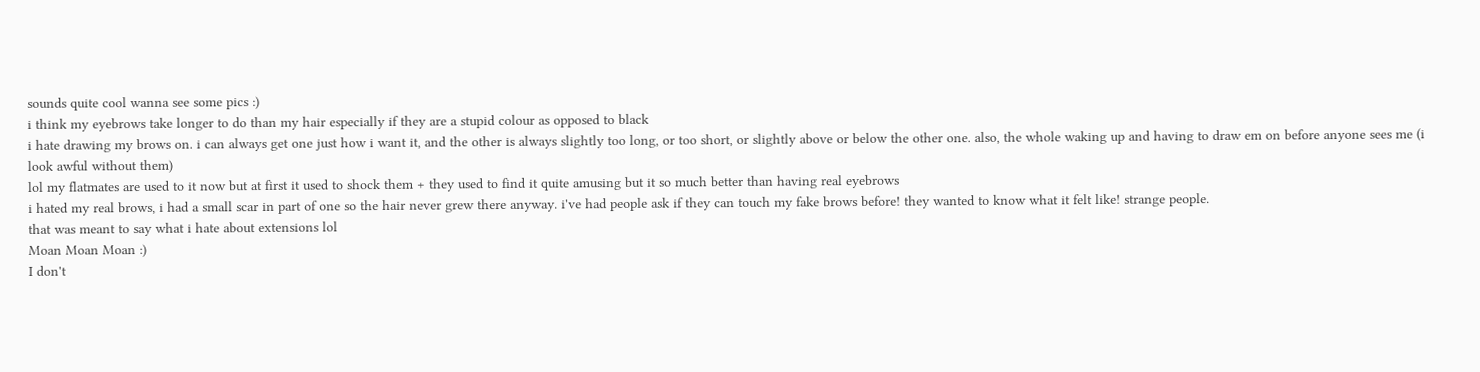sounds quite cool wanna see some pics :)
i think my eyebrows take longer to do than my hair especially if they are a stupid colour as opposed to black
i hate drawing my brows on. i can always get one just how i want it, and the other is always slightly too long, or too short, or slightly above or below the other one. also, the whole waking up and having to draw em on before anyone sees me (i look awful without them)
lol my flatmates are used to it now but at first it used to shock them + they used to find it quite amusing but it so much better than having real eyebrows
i hated my real brows, i had a small scar in part of one so the hair never grew there anyway. i've had people ask if they can touch my fake brows before! they wanted to know what it felt like! strange people.
that was meant to say what i hate about extensions lol
Moan Moan Moan :)
I don't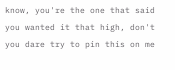know, you're the one that said you wanted it that high, don't you dare try to pin this on me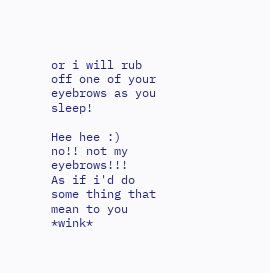or i will rub off one of your eyebrows as you sleep!

Hee hee :)
no!! not my eyebrows!!!
As if i'd do some thing that mean to you *wink*